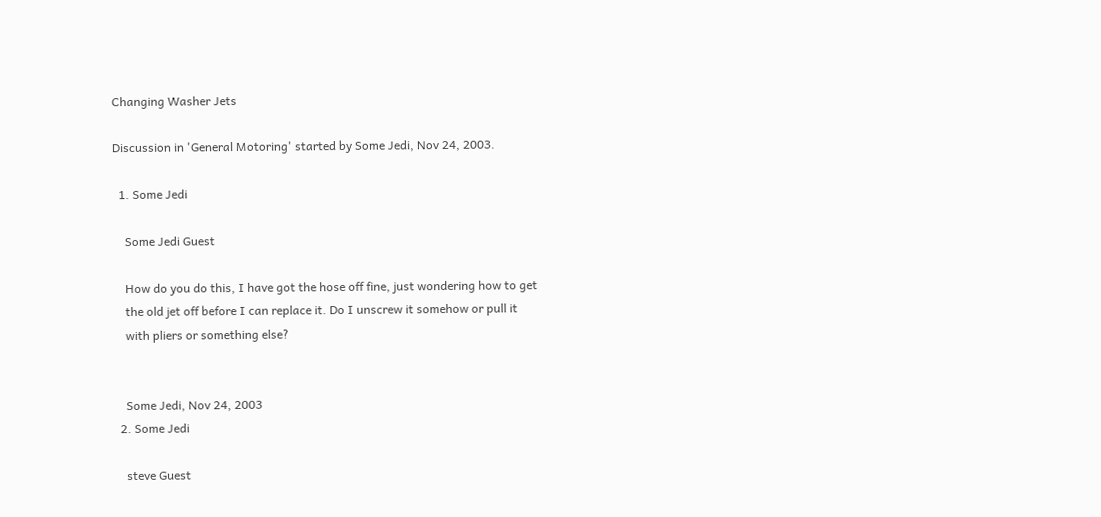Changing Washer Jets

Discussion in 'General Motoring' started by Some Jedi, Nov 24, 2003.

  1. Some Jedi

    Some Jedi Guest

    How do you do this, I have got the hose off fine, just wondering how to get
    the old jet off before I can replace it. Do I unscrew it somehow or pull it
    with pliers or something else?


    Some Jedi, Nov 24, 2003
  2. Some Jedi

    steve Guest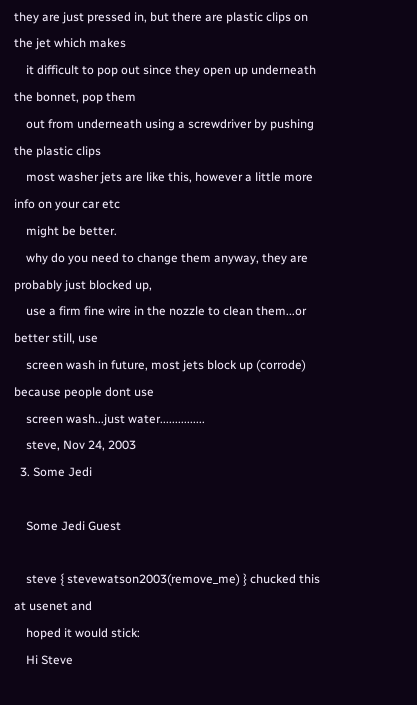they are just pressed in, but there are plastic clips on the jet which makes
    it difficult to pop out since they open up underneath the bonnet, pop them
    out from underneath using a screwdriver by pushing the plastic clips
    most washer jets are like this, however a little more info on your car etc
    might be better.
    why do you need to change them anyway, they are probably just blocked up,
    use a firm fine wire in the nozzle to clean them...or better still, use
    screen wash in future, most jets block up (corrode) because people dont use
    screen wash...just water...............
    steve, Nov 24, 2003
  3. Some Jedi

    Some Jedi Guest

    steve { stevewatson2003(remove_me) } chucked this at usenet and
    hoped it would stick:
    Hi Steve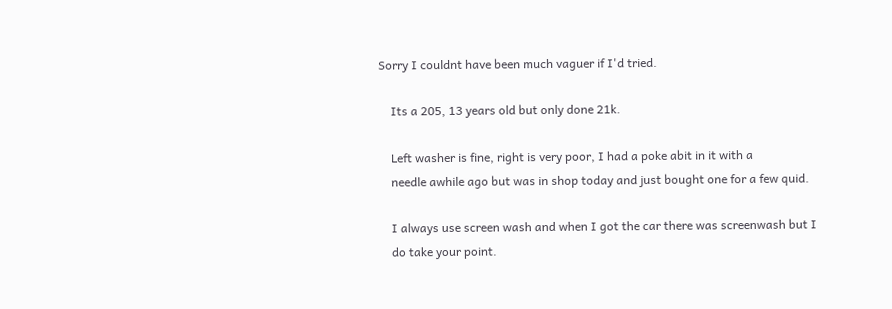Sorry I couldnt have been much vaguer if I'd tried.

    Its a 205, 13 years old but only done 21k.

    Left washer is fine, right is very poor, I had a poke abit in it with a
    needle awhile ago but was in shop today and just bought one for a few quid.

    I always use screen wash and when I got the car there was screenwash but I
    do take your point.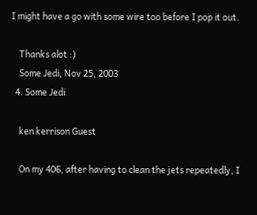I might have a go with some wire too before I pop it out.

    Thanks alot :)
    Some Jedi, Nov 25, 2003
  4. Some Jedi

    ken kerrison Guest

    On my 406, after having to clean the jets repeatedly, I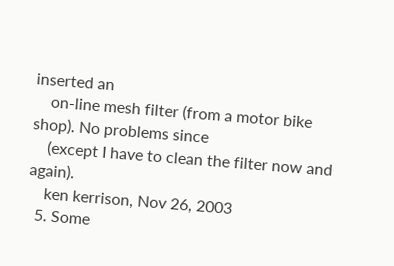inserted an
    on-line mesh filter (from a motor bike shop). No problems since
    (except I have to clean the filter now and again).
    ken kerrison, Nov 26, 2003
  5. Some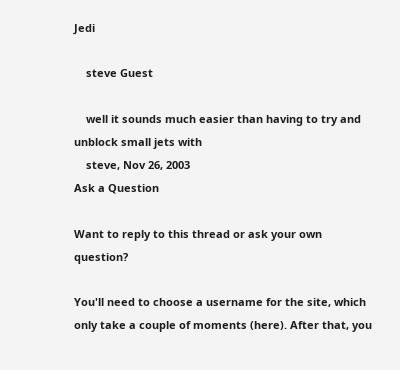Jedi

    steve Guest

    well it sounds much easier than having to try and unblock small jets with
    steve, Nov 26, 2003
Ask a Question

Want to reply to this thread or ask your own question?

You'll need to choose a username for the site, which only take a couple of moments (here). After that, you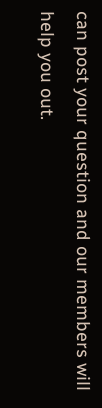can post your question and our members will help you out.